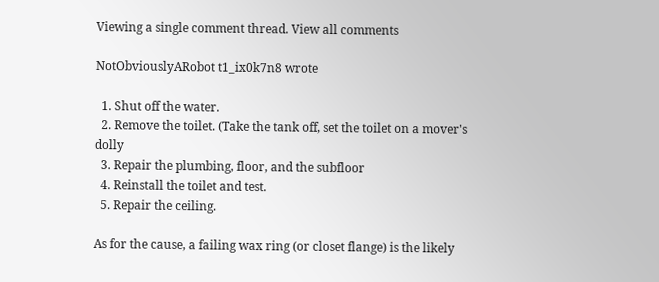Viewing a single comment thread. View all comments

NotObviouslyARobot t1_ix0k7n8 wrote

  1. Shut off the water.
  2. Remove the toilet. (Take the tank off, set the toilet on a mover's dolly
  3. Repair the plumbing, floor, and the subfloor
  4. Reinstall the toilet and test.
  5. Repair the ceiling.

As for the cause, a failing wax ring (or closet flange) is the likely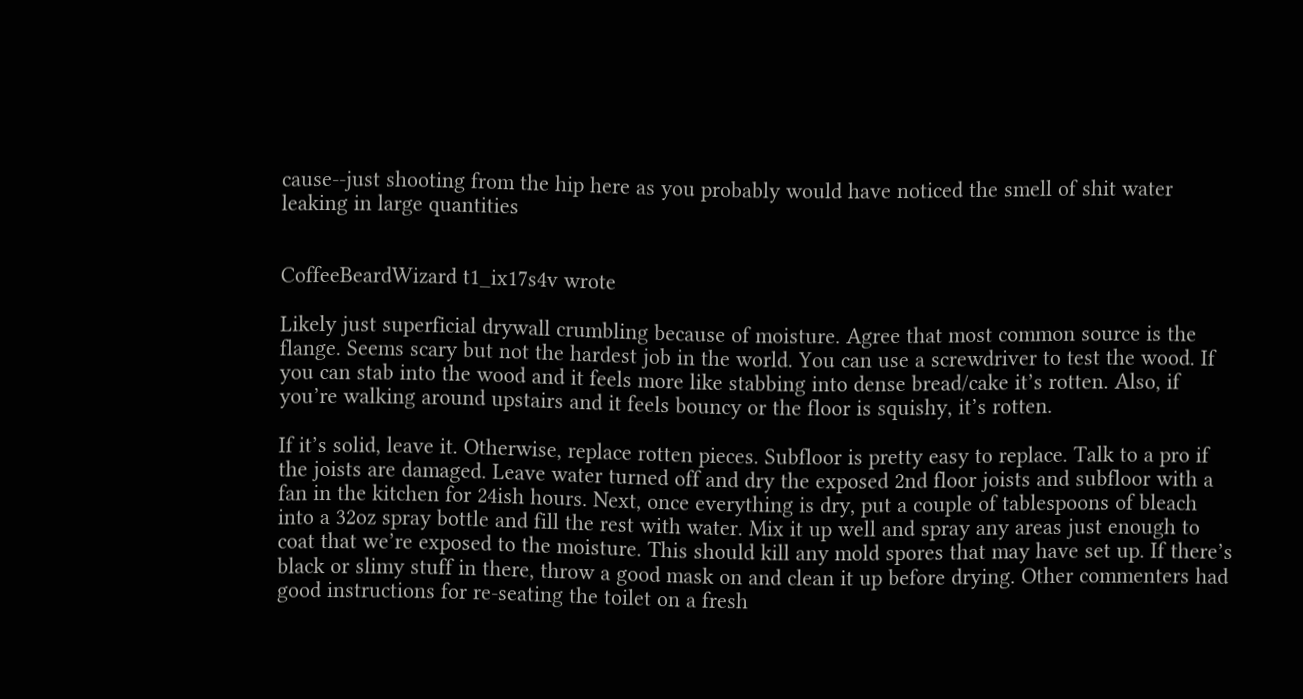cause--just shooting from the hip here as you probably would have noticed the smell of shit water leaking in large quantities


CoffeeBeardWizard t1_ix17s4v wrote

Likely just superficial drywall crumbling because of moisture. Agree that most common source is the flange. Seems scary but not the hardest job in the world. You can use a screwdriver to test the wood. If you can stab into the wood and it feels more like stabbing into dense bread/cake it’s rotten. Also, if you’re walking around upstairs and it feels bouncy or the floor is squishy, it’s rotten.

If it’s solid, leave it. Otherwise, replace rotten pieces. Subfloor is pretty easy to replace. Talk to a pro if the joists are damaged. Leave water turned off and dry the exposed 2nd floor joists and subfloor with a fan in the kitchen for 24ish hours. Next, once everything is dry, put a couple of tablespoons of bleach into a 32oz spray bottle and fill the rest with water. Mix it up well and spray any areas just enough to coat that we’re exposed to the moisture. This should kill any mold spores that may have set up. If there’s black or slimy stuff in there, throw a good mask on and clean it up before drying. Other commenters had good instructions for re-seating the toilet on a fresh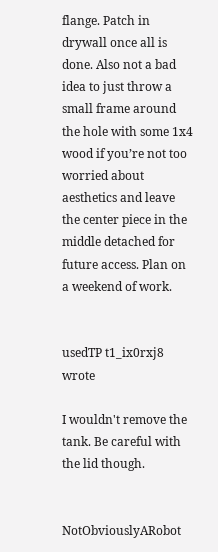flange. Patch in drywall once all is done. Also not a bad idea to just throw a small frame around the hole with some 1x4 wood if you’re not too worried about aesthetics and leave the center piece in the middle detached for future access. Plan on a weekend of work.


usedTP t1_ix0rxj8 wrote

I wouldn't remove the tank. Be careful with the lid though.


NotObviouslyARobot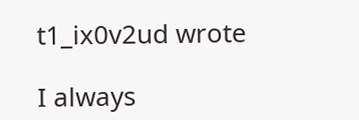t1_ix0v2ud wrote

I always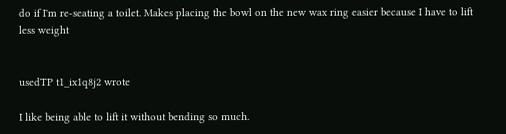do if I'm re-seating a toilet. Makes placing the bowl on the new wax ring easier because I have to lift less weight


usedTP t1_ix1q8j2 wrote

I like being able to lift it without bending so much.